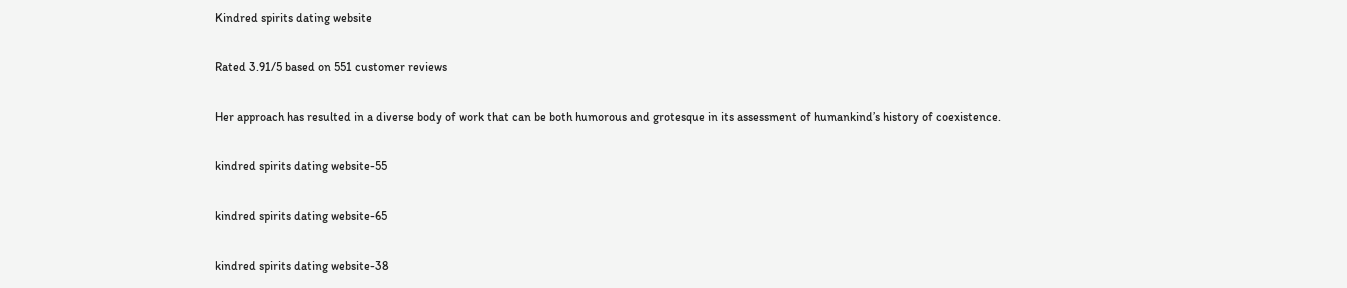Kindred spirits dating website

Rated 3.91/5 based on 551 customer reviews

Her approach has resulted in a diverse body of work that can be both humorous and grotesque in its assessment of humankind’s history of coexistence.

kindred spirits dating website-55

kindred spirits dating website-65

kindred spirits dating website-38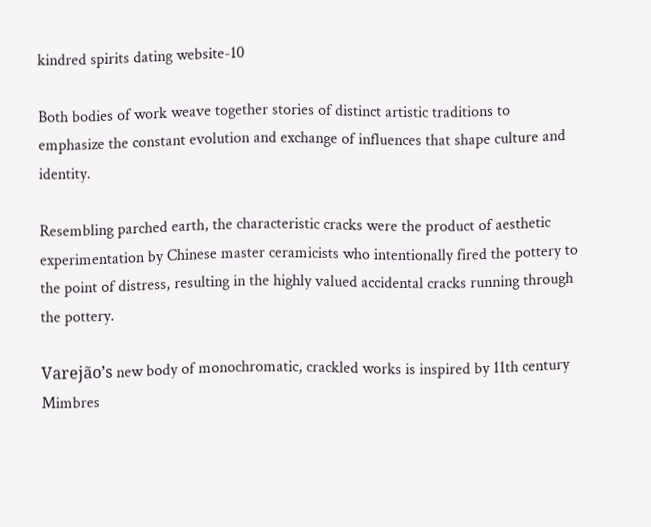kindred spirits dating website-10

Both bodies of work weave together stories of distinct artistic traditions to emphasize the constant evolution and exchange of influences that shape culture and identity.

Resembling parched earth, the characteristic cracks were the product of aesthetic experimentation by Chinese master ceramicists who intentionally fired the pottery to the point of distress, resulting in the highly valued accidental cracks running through the pottery.

Varejão’s new body of monochromatic, crackled works is inspired by 11th century Mimbres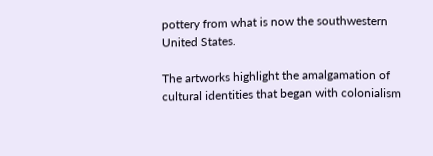pottery from what is now the southwestern United States.

The artworks highlight the amalgamation of cultural identities that began with colonialism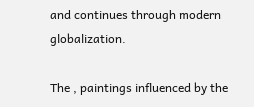and continues through modern globalization.

The , paintings influenced by the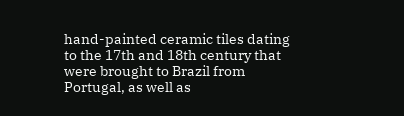hand-painted ceramic tiles dating to the 17th and 18th century that were brought to Brazil from Portugal, as well as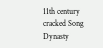11th century cracked Song Dynasty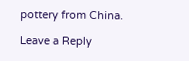pottery from China.

Leave a Reply